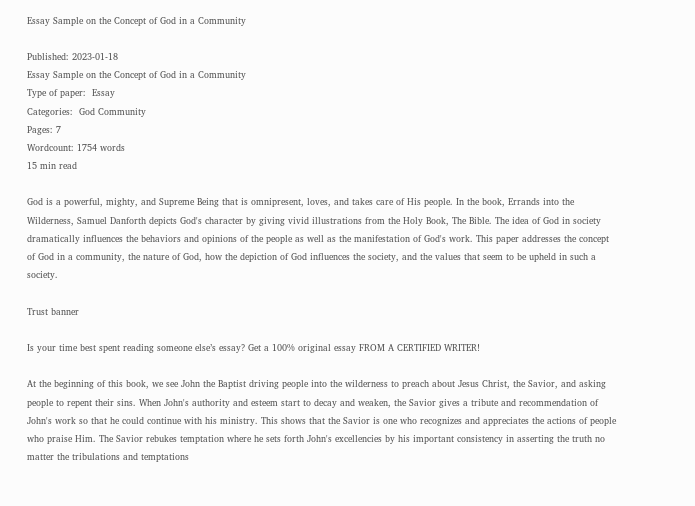Essay Sample on the Concept of God in a Community

Published: 2023-01-18
Essay Sample on the Concept of God in a Community
Type of paper:  Essay
Categories:  God Community
Pages: 7
Wordcount: 1754 words
15 min read

God is a powerful, mighty, and Supreme Being that is omnipresent, loves, and takes care of His people. In the book, Errands into the Wilderness, Samuel Danforth depicts God's character by giving vivid illustrations from the Holy Book, The Bible. The idea of God in society dramatically influences the behaviors and opinions of the people as well as the manifestation of God's work. This paper addresses the concept of God in a community, the nature of God, how the depiction of God influences the society, and the values that seem to be upheld in such a society.

Trust banner

Is your time best spent reading someone else’s essay? Get a 100% original essay FROM A CERTIFIED WRITER!

At the beginning of this book, we see John the Baptist driving people into the wilderness to preach about Jesus Christ, the Savior, and asking people to repent their sins. When John's authority and esteem start to decay and weaken, the Savior gives a tribute and recommendation of John's work so that he could continue with his ministry. This shows that the Savior is one who recognizes and appreciates the actions of people who praise Him. The Savior rebukes temptation where he sets forth John's excellencies by his important consistency in asserting the truth no matter the tribulations and temptations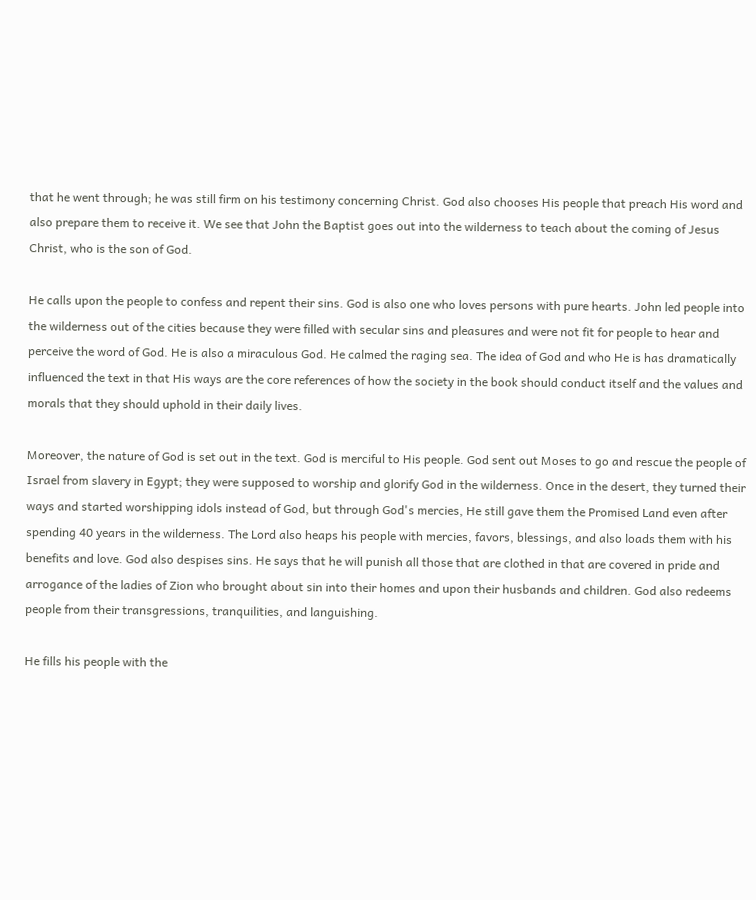that he went through; he was still firm on his testimony concerning Christ. God also chooses His people that preach His word and also prepare them to receive it. We see that John the Baptist goes out into the wilderness to teach about the coming of Jesus Christ, who is the son of God.

He calls upon the people to confess and repent their sins. God is also one who loves persons with pure hearts. John led people into the wilderness out of the cities because they were filled with secular sins and pleasures and were not fit for people to hear and perceive the word of God. He is also a miraculous God. He calmed the raging sea. The idea of God and who He is has dramatically influenced the text in that His ways are the core references of how the society in the book should conduct itself and the values and morals that they should uphold in their daily lives.

Moreover, the nature of God is set out in the text. God is merciful to His people. God sent out Moses to go and rescue the people of Israel from slavery in Egypt; they were supposed to worship and glorify God in the wilderness. Once in the desert, they turned their ways and started worshipping idols instead of God, but through God's mercies, He still gave them the Promised Land even after spending 40 years in the wilderness. The Lord also heaps his people with mercies, favors, blessings, and also loads them with his benefits and love. God also despises sins. He says that he will punish all those that are clothed in that are covered in pride and arrogance of the ladies of Zion who brought about sin into their homes and upon their husbands and children. God also redeems people from their transgressions, tranquilities, and languishing.

He fills his people with the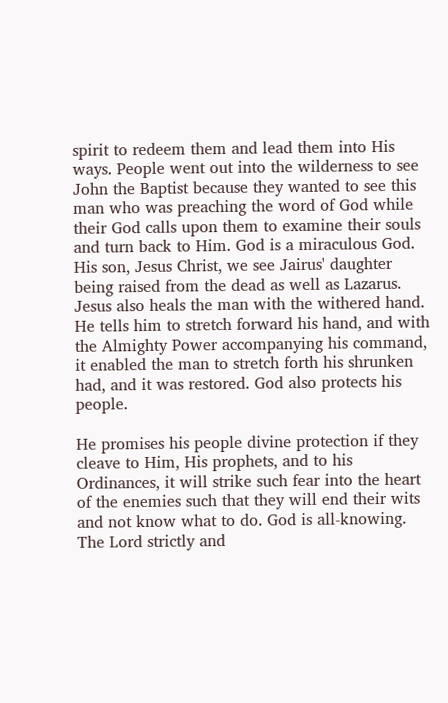spirit to redeem them and lead them into His ways. People went out into the wilderness to see John the Baptist because they wanted to see this man who was preaching the word of God while their God calls upon them to examine their souls and turn back to Him. God is a miraculous God. His son, Jesus Christ, we see Jairus' daughter being raised from the dead as well as Lazarus. Jesus also heals the man with the withered hand. He tells him to stretch forward his hand, and with the Almighty Power accompanying his command, it enabled the man to stretch forth his shrunken had, and it was restored. God also protects his people.

He promises his people divine protection if they cleave to Him, His prophets, and to his Ordinances, it will strike such fear into the heart of the enemies such that they will end their wits and not know what to do. God is all-knowing. The Lord strictly and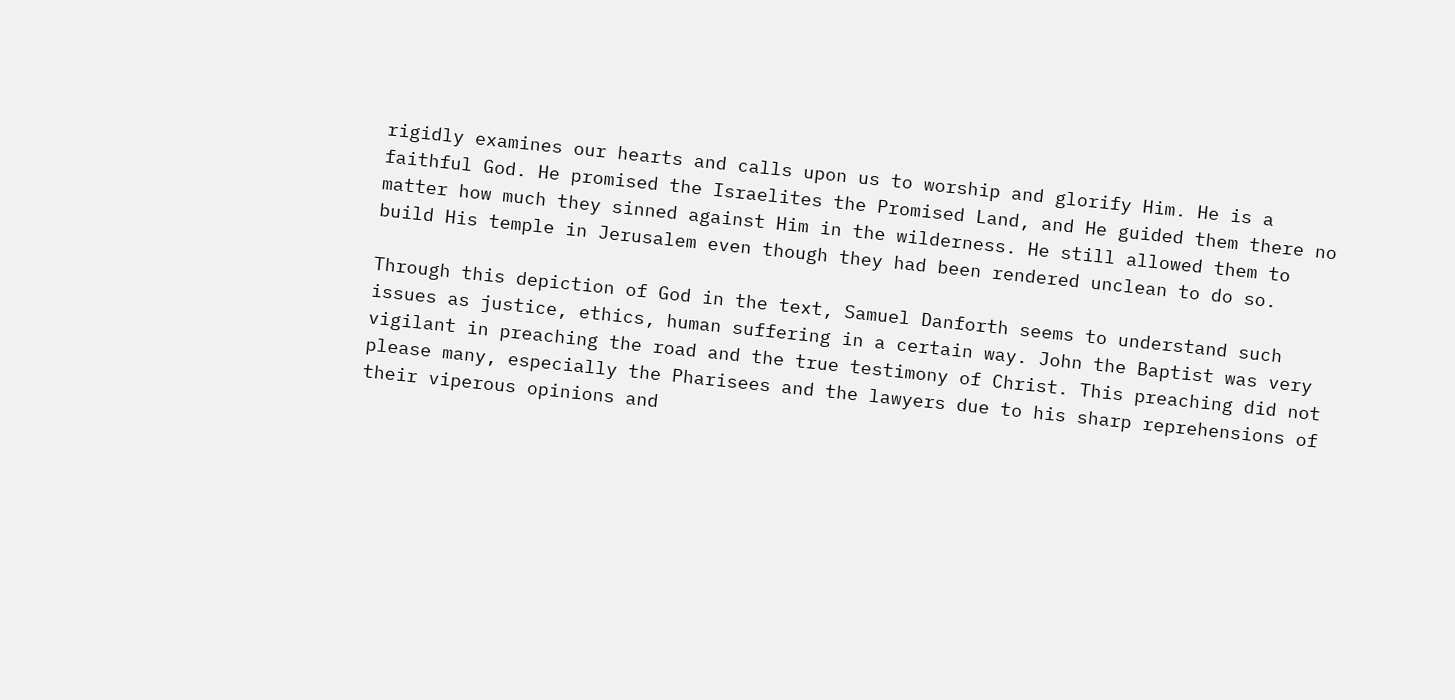rigidly examines our hearts and calls upon us to worship and glorify Him. He is a faithful God. He promised the Israelites the Promised Land, and He guided them there no matter how much they sinned against Him in the wilderness. He still allowed them to build His temple in Jerusalem even though they had been rendered unclean to do so.

Through this depiction of God in the text, Samuel Danforth seems to understand such issues as justice, ethics, human suffering in a certain way. John the Baptist was very vigilant in preaching the road and the true testimony of Christ. This preaching did not please many, especially the Pharisees and the lawyers due to his sharp reprehensions of their viperous opinions and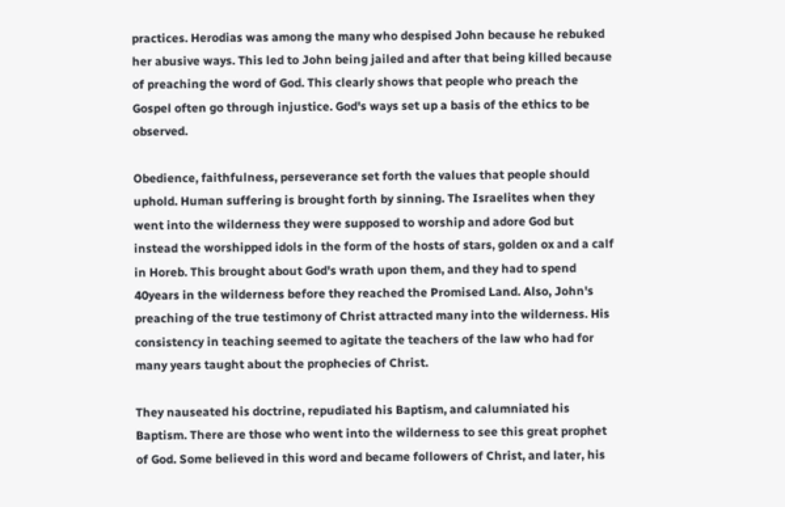practices. Herodias was among the many who despised John because he rebuked her abusive ways. This led to John being jailed and after that being killed because of preaching the word of God. This clearly shows that people who preach the Gospel often go through injustice. God's ways set up a basis of the ethics to be observed.

Obedience, faithfulness, perseverance set forth the values that people should uphold. Human suffering is brought forth by sinning. The Israelites when they went into the wilderness they were supposed to worship and adore God but instead the worshipped idols in the form of the hosts of stars, golden ox and a calf in Horeb. This brought about God's wrath upon them, and they had to spend 40years in the wilderness before they reached the Promised Land. Also, John's preaching of the true testimony of Christ attracted many into the wilderness. His consistency in teaching seemed to agitate the teachers of the law who had for many years taught about the prophecies of Christ.

They nauseated his doctrine, repudiated his Baptism, and calumniated his Baptism. There are those who went into the wilderness to see this great prophet of God. Some believed in this word and became followers of Christ, and later, his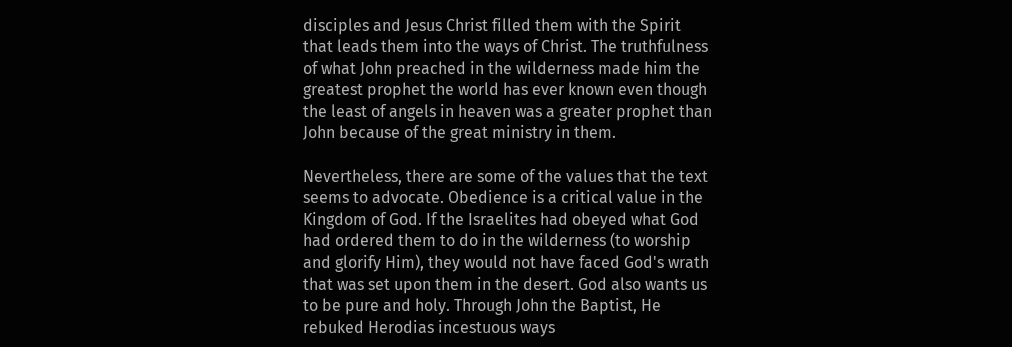disciples and Jesus Christ filled them with the Spirit that leads them into the ways of Christ. The truthfulness of what John preached in the wilderness made him the greatest prophet the world has ever known even though the least of angels in heaven was a greater prophet than John because of the great ministry in them.

Nevertheless, there are some of the values that the text seems to advocate. Obedience is a critical value in the Kingdom of God. If the Israelites had obeyed what God had ordered them to do in the wilderness (to worship and glorify Him), they would not have faced God's wrath that was set upon them in the desert. God also wants us to be pure and holy. Through John the Baptist, He rebuked Herodias incestuous ways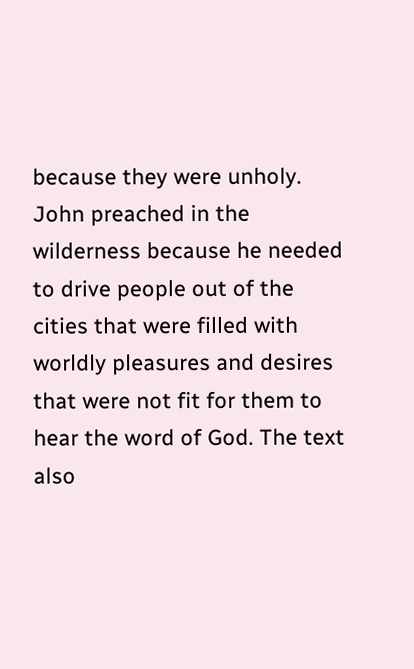because they were unholy. John preached in the wilderness because he needed to drive people out of the cities that were filled with worldly pleasures and desires that were not fit for them to hear the word of God. The text also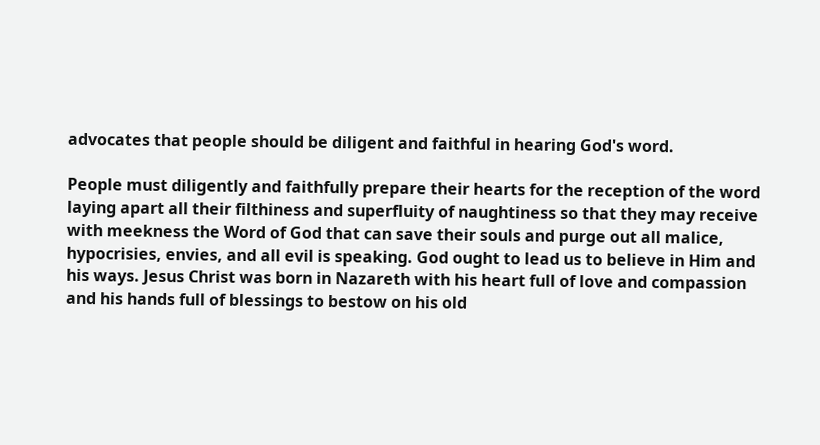advocates that people should be diligent and faithful in hearing God's word.

People must diligently and faithfully prepare their hearts for the reception of the word laying apart all their filthiness and superfluity of naughtiness so that they may receive with meekness the Word of God that can save their souls and purge out all malice, hypocrisies, envies, and all evil is speaking. God ought to lead us to believe in Him and his ways. Jesus Christ was born in Nazareth with his heart full of love and compassion and his hands full of blessings to bestow on his old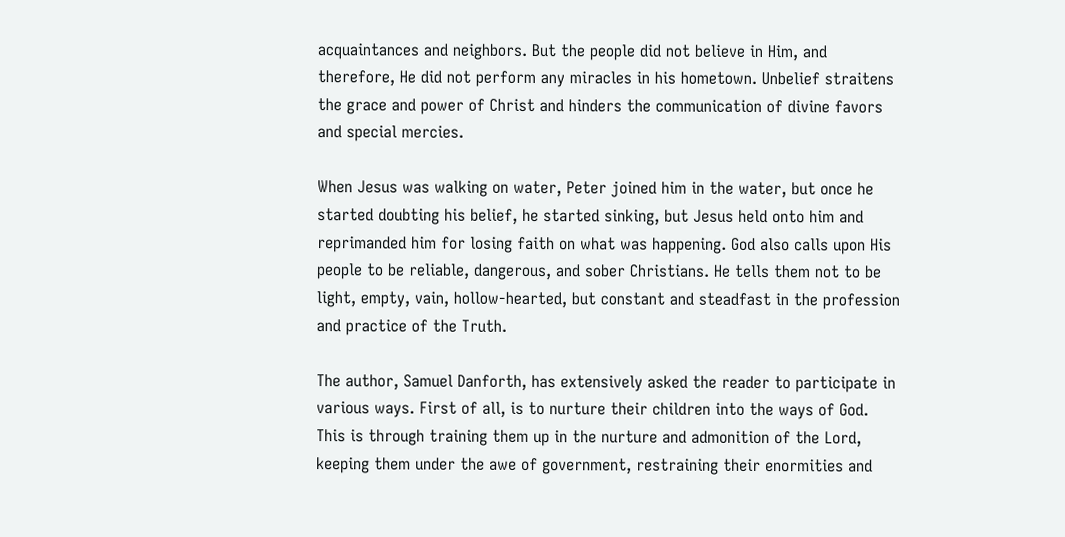acquaintances and neighbors. But the people did not believe in Him, and therefore, He did not perform any miracles in his hometown. Unbelief straitens the grace and power of Christ and hinders the communication of divine favors and special mercies.

When Jesus was walking on water, Peter joined him in the water, but once he started doubting his belief, he started sinking, but Jesus held onto him and reprimanded him for losing faith on what was happening. God also calls upon His people to be reliable, dangerous, and sober Christians. He tells them not to be light, empty, vain, hollow-hearted, but constant and steadfast in the profession and practice of the Truth.

The author, Samuel Danforth, has extensively asked the reader to participate in various ways. First of all, is to nurture their children into the ways of God. This is through training them up in the nurture and admonition of the Lord, keeping them under the awe of government, restraining their enormities and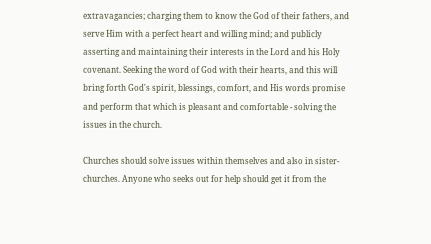extravagancies; charging them to know the God of their fathers, and serve Him with a perfect heart and willing mind; and publicly asserting and maintaining their interests in the Lord and his Holy covenant. Seeking the word of God with their hearts, and this will bring forth God's spirit, blessings, comfort, and His words promise and perform that which is pleasant and comfortable - solving the issues in the church.

Churches should solve issues within themselves and also in sister-churches. Anyone who seeks out for help should get it from the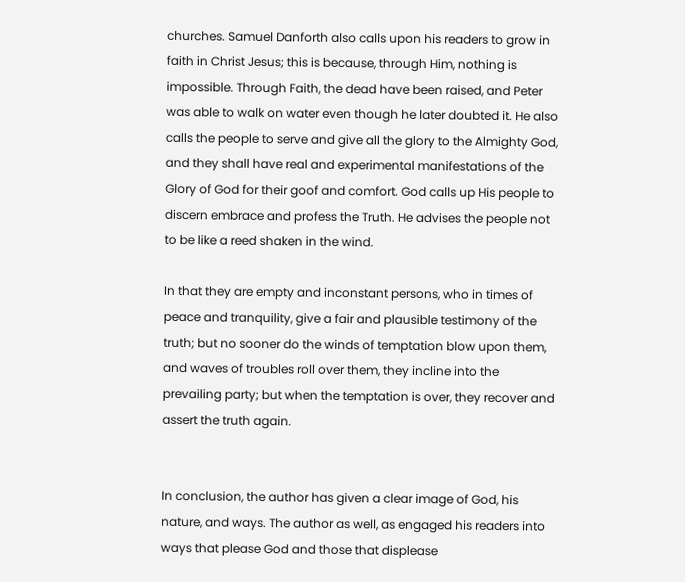churches. Samuel Danforth also calls upon his readers to grow in faith in Christ Jesus; this is because, through Him, nothing is impossible. Through Faith, the dead have been raised, and Peter was able to walk on water even though he later doubted it. He also calls the people to serve and give all the glory to the Almighty God, and they shall have real and experimental manifestations of the Glory of God for their goof and comfort. God calls up His people to discern embrace and profess the Truth. He advises the people not to be like a reed shaken in the wind.

In that they are empty and inconstant persons, who in times of peace and tranquility, give a fair and plausible testimony of the truth; but no sooner do the winds of temptation blow upon them, and waves of troubles roll over them, they incline into the prevailing party; but when the temptation is over, they recover and assert the truth again.


In conclusion, the author has given a clear image of God, his nature, and ways. The author as well, as engaged his readers into ways that please God and those that displease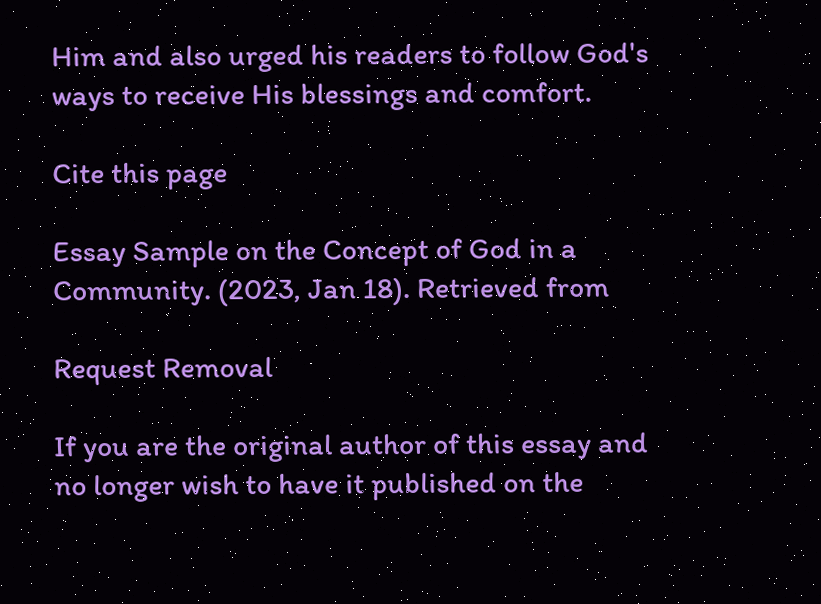Him and also urged his readers to follow God's ways to receive His blessings and comfort.

Cite this page

Essay Sample on the Concept of God in a Community. (2023, Jan 18). Retrieved from

Request Removal

If you are the original author of this essay and no longer wish to have it published on the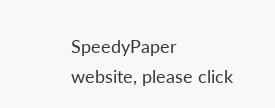SpeedyPaper website, please click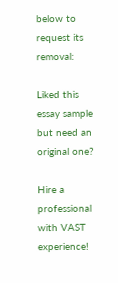below to request its removal:

Liked this essay sample but need an original one?

Hire a professional with VAST experience!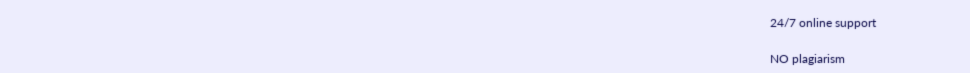24/7 online support

NO plagiarism